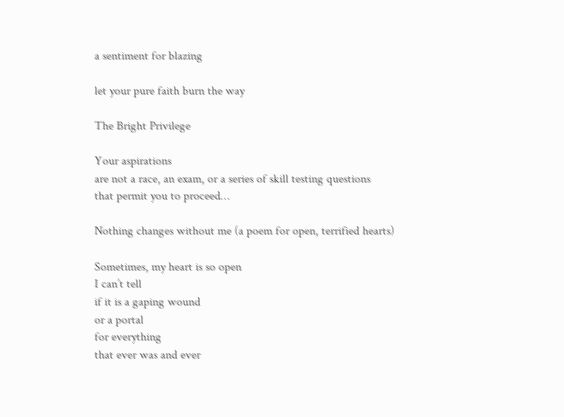a sentiment for blazing

let your pure faith burn the way

The Bright Privilege

Your aspirations
are not a race, an exam, or a series of skill testing questions
that permit you to proceed…

Nothing changes without me (a poem for open, terrified hearts)

Sometimes, my heart is so open
I can’t tell
if it is a gaping wound
or a portal
for everything
that ever was and ever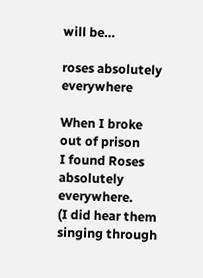will be…

roses absolutely everywhere

When I broke out of prison
I found Roses absolutely everywhere.
(I did hear them singing through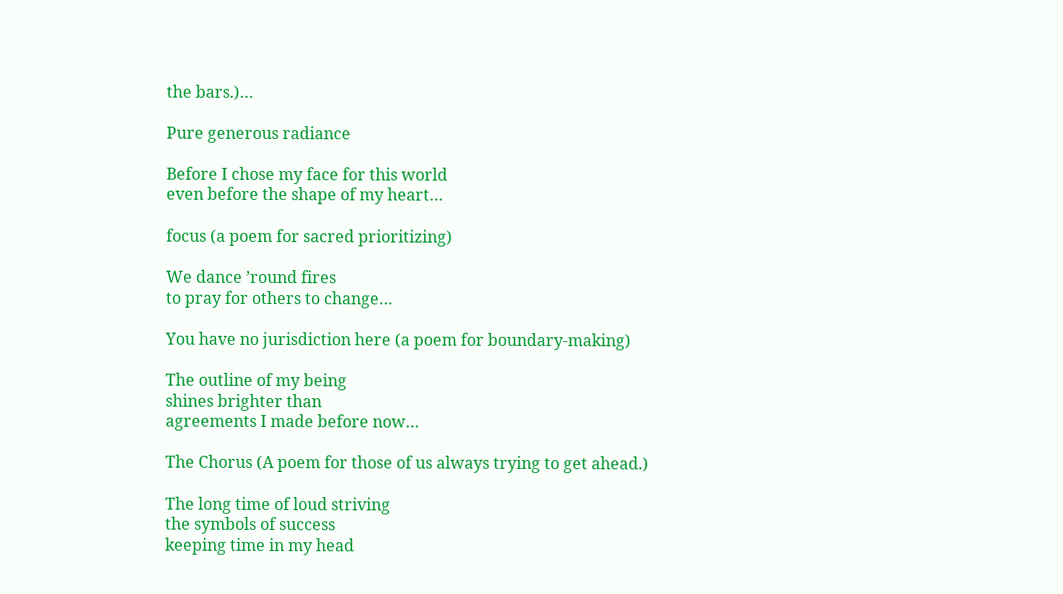the bars.)…

Pure generous radiance

Before I chose my face for this world
even before the shape of my heart…

focus (a poem for sacred prioritizing)

We dance ’round fires
to pray for others to change…

You have no jurisdiction here (a poem for boundary-making)

The outline of my being
shines brighter than
agreements I made before now…

The Chorus (A poem for those of us always trying to get ahead.)

The long time of loud striving
the symbols of success
keeping time in my head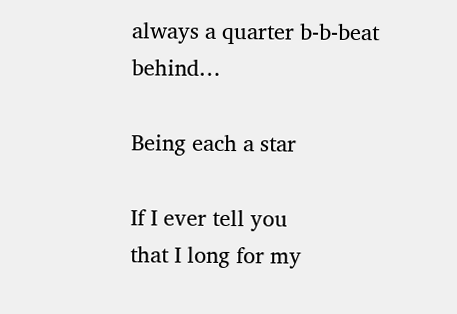always a quarter b-b-beat behind…

Being each a star

If I ever tell you
that I long for my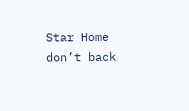Star Home
don’t back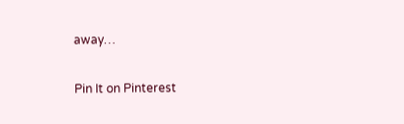away…

Pin It on Pinterest